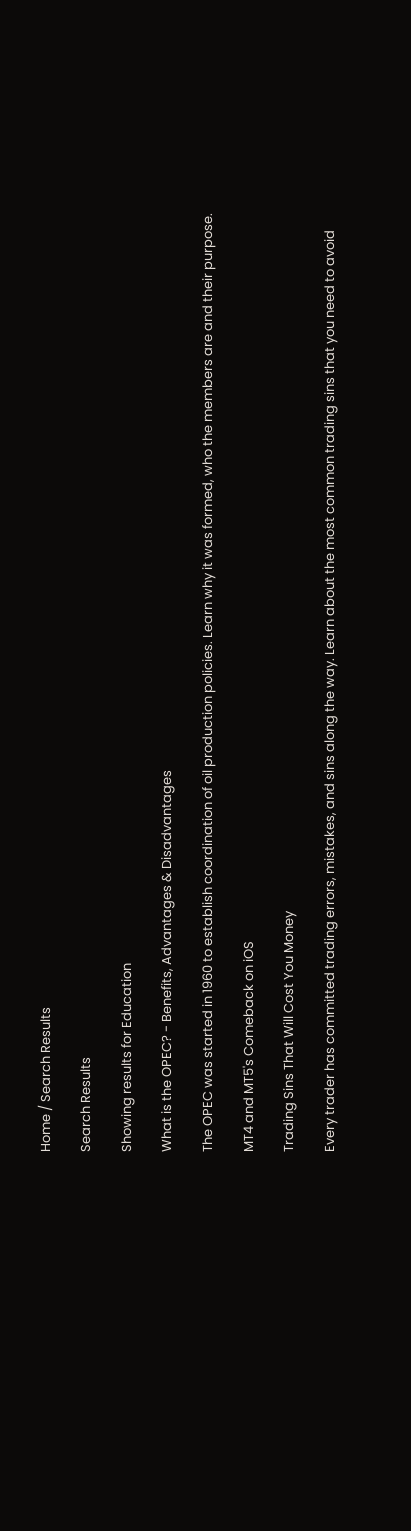Home / Search Results

Search Results

Showing results for Education

What is the OPEC? - Benefits, Advantages & Disadvantages

The OPEC was started in 1960 to establish coordination of oil production policies. Learn why it was formed, who the members are and their purpose.

MT4 and MT5's Comeback on iOS

Trading Sins That Will Cost You Money

Every trader has committed trading errors, mistakes, and sins along the way. Learn about the most common trading sins that you need to avoid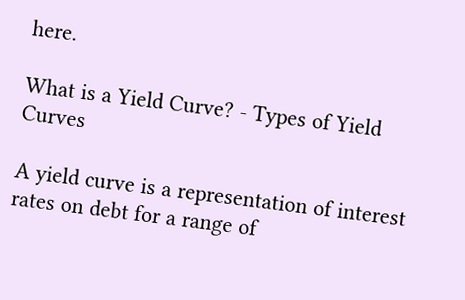here.

What is a Yield Curve? - Types of Yield Curves

A yield curve is a representation of interest rates on debt for a range of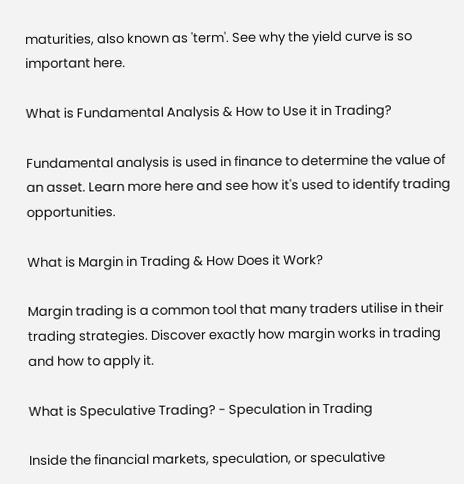maturities, also known as 'term'. See why the yield curve is so important here.

What is Fundamental Analysis & How to Use it in Trading?

Fundamental analysis is used in finance to determine the value of an asset. Learn more here and see how it's used to identify trading opportunities.

What is Margin in Trading & How Does it Work?

Margin trading is a common tool that many traders utilise in their trading strategies. Discover exactly how margin works in trading and how to apply it.

What is Speculative Trading? - Speculation in Trading

Inside the financial markets, speculation, or speculative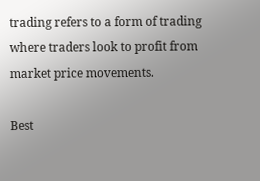trading refers to a form of trading where traders look to profit from market price movements.

Best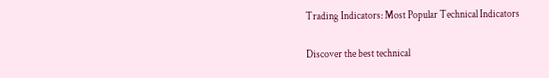Trading Indicators: Most Popular Technical Indicators

Discover the best technical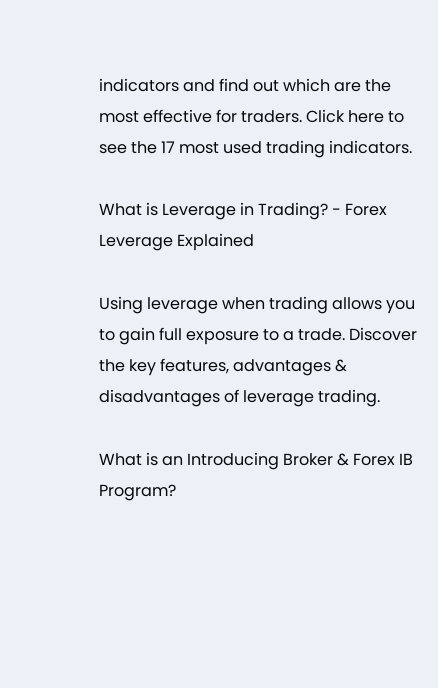indicators and find out which are the most effective for traders. Click here to see the 17 most used trading indicators.

What is Leverage in Trading? - Forex Leverage Explained

Using leverage when trading allows you to gain full exposure to a trade. Discover the key features, advantages & disadvantages of leverage trading.

What is an Introducing Broker & Forex IB Program?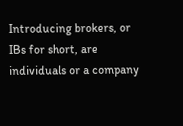Introducing brokers, or IBs for short, are individuals or a company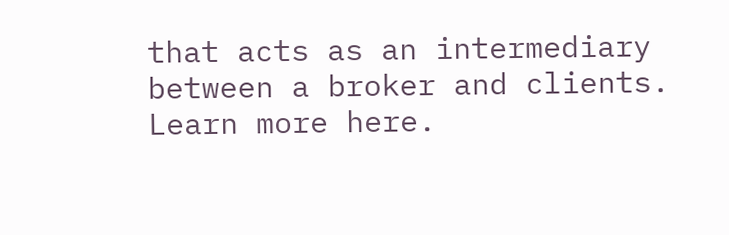that acts as an intermediary between a broker and clients. Learn more here.